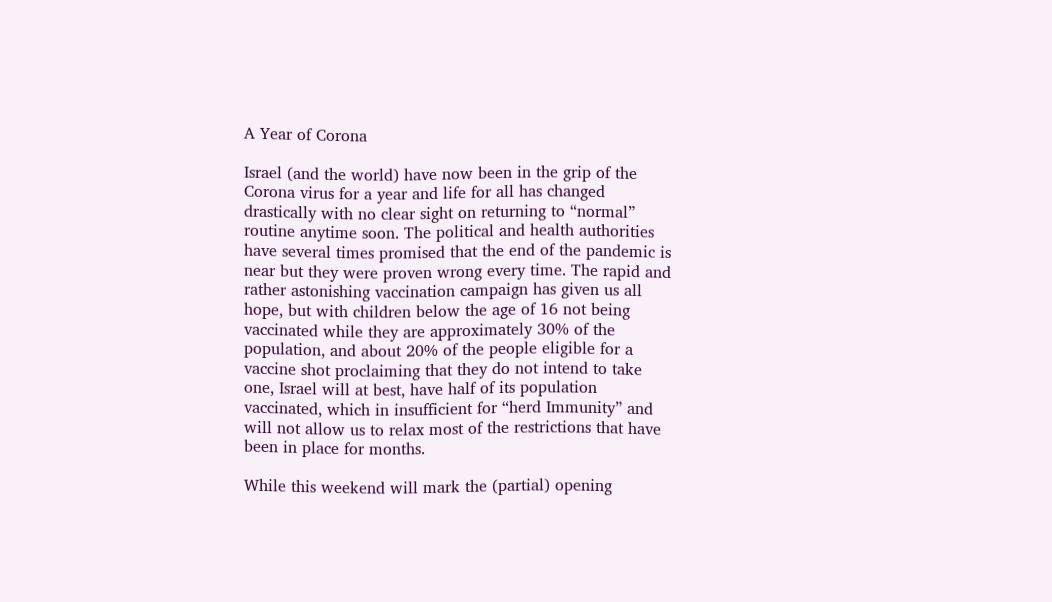A Year of Corona

Israel (and the world) have now been in the grip of the Corona virus for a year and life for all has changed drastically with no clear sight on returning to “normal” routine anytime soon. The political and health authorities have several times promised that the end of the pandemic is near but they were proven wrong every time. The rapid and rather astonishing vaccination campaign has given us all hope, but with children below the age of 16 not being vaccinated while they are approximately 30% of the population, and about 20% of the people eligible for a vaccine shot proclaiming that they do not intend to take one, Israel will at best, have half of its population vaccinated, which in insufficient for “herd Immunity” and will not allow us to relax most of the restrictions that have been in place for months.

While this weekend will mark the (partial) opening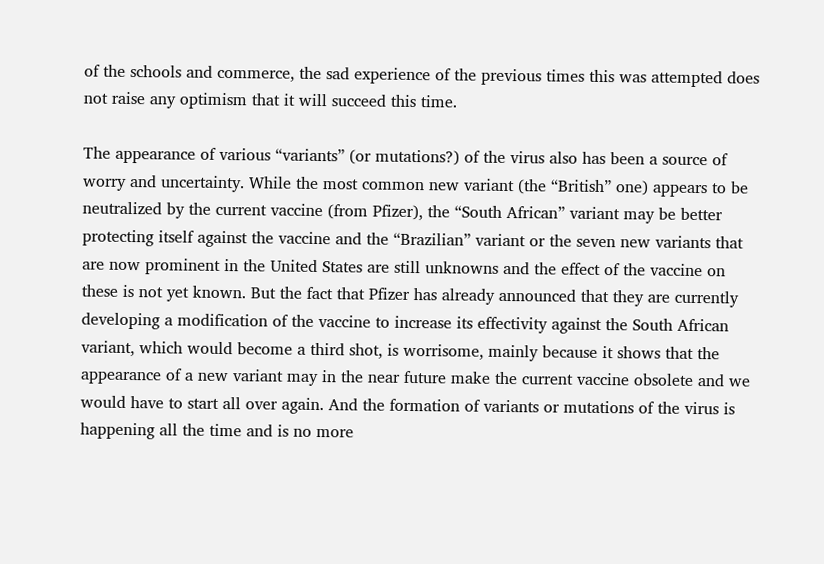of the schools and commerce, the sad experience of the previous times this was attempted does not raise any optimism that it will succeed this time.

The appearance of various “variants” (or mutations?) of the virus also has been a source of worry and uncertainty. While the most common new variant (the “British” one) appears to be neutralized by the current vaccine (from Pfizer), the “South African” variant may be better protecting itself against the vaccine and the “Brazilian” variant or the seven new variants that are now prominent in the United States are still unknowns and the effect of the vaccine on these is not yet known. But the fact that Pfizer has already announced that they are currently developing a modification of the vaccine to increase its effectivity against the South African variant, which would become a third shot, is worrisome, mainly because it shows that the appearance of a new variant may in the near future make the current vaccine obsolete and we would have to start all over again. And the formation of variants or mutations of the virus is happening all the time and is no more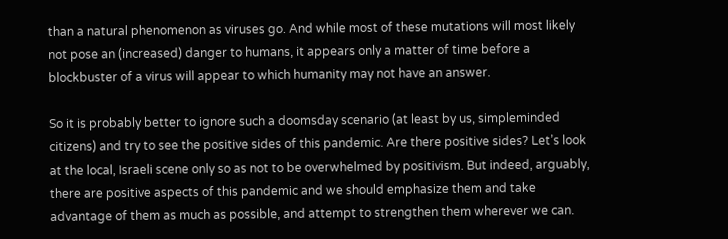than a natural phenomenon as viruses go. And while most of these mutations will most likely not pose an (increased) danger to humans, it appears only a matter of time before a blockbuster of a virus will appear to which humanity may not have an answer.

So it is probably better to ignore such a doomsday scenario (at least by us, simpleminded citizens) and try to see the positive sides of this pandemic. Are there positive sides? Let’s look at the local, Israeli scene only so as not to be overwhelmed by positivism. But indeed, arguably, there are positive aspects of this pandemic and we should emphasize them and take advantage of them as much as possible, and attempt to strengthen them wherever we can.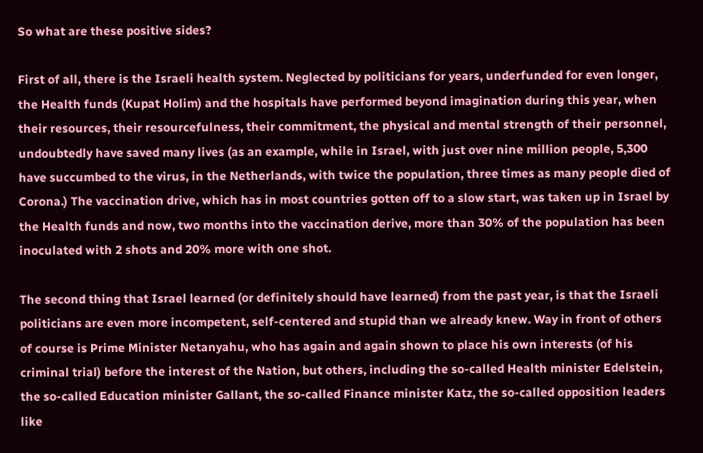So what are these positive sides?

First of all, there is the Israeli health system. Neglected by politicians for years, underfunded for even longer, the Health funds (Kupat Holim) and the hospitals have performed beyond imagination during this year, when their resources, their resourcefulness, their commitment, the physical and mental strength of their personnel, undoubtedly have saved many lives (as an example, while in Israel, with just over nine million people, 5,300 have succumbed to the virus, in the Netherlands, with twice the population, three times as many people died of Corona.) The vaccination drive, which has in most countries gotten off to a slow start, was taken up in Israel by the Health funds and now, two months into the vaccination derive, more than 30% of the population has been inoculated with 2 shots and 20% more with one shot.

The second thing that Israel learned (or definitely should have learned) from the past year, is that the Israeli politicians are even more incompetent, self-centered and stupid than we already knew. Way in front of others of course is Prime Minister Netanyahu, who has again and again shown to place his own interests (of his criminal trial) before the interest of the Nation, but others, including the so-called Health minister Edelstein, the so-called Education minister Gallant, the so-called Finance minister Katz, the so-called opposition leaders like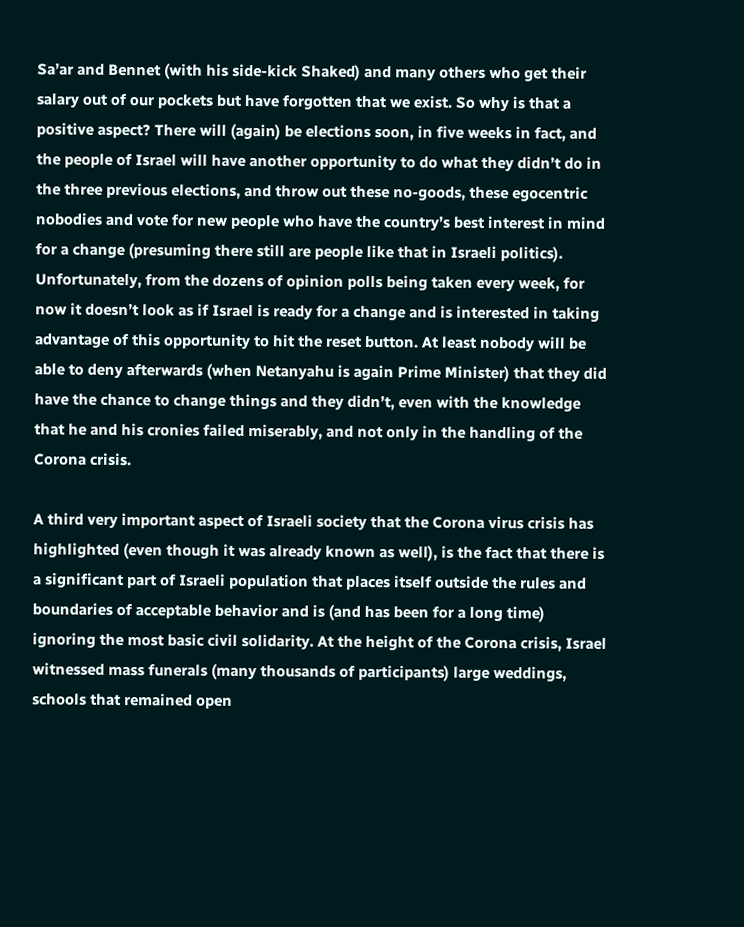Sa’ar and Bennet (with his side-kick Shaked) and many others who get their salary out of our pockets but have forgotten that we exist. So why is that a positive aspect? There will (again) be elections soon, in five weeks in fact, and the people of Israel will have another opportunity to do what they didn’t do in the three previous elections, and throw out these no-goods, these egocentric nobodies and vote for new people who have the country’s best interest in mind for a change (presuming there still are people like that in Israeli politics). Unfortunately, from the dozens of opinion polls being taken every week, for now it doesn’t look as if Israel is ready for a change and is interested in taking advantage of this opportunity to hit the reset button. At least nobody will be able to deny afterwards (when Netanyahu is again Prime Minister) that they did have the chance to change things and they didn’t, even with the knowledge that he and his cronies failed miserably, and not only in the handling of the Corona crisis.

A third very important aspect of Israeli society that the Corona virus crisis has highlighted (even though it was already known as well), is the fact that there is a significant part of Israeli population that places itself outside the rules and boundaries of acceptable behavior and is (and has been for a long time) ignoring the most basic civil solidarity. At the height of the Corona crisis, Israel witnessed mass funerals (many thousands of participants) large weddings, schools that remained open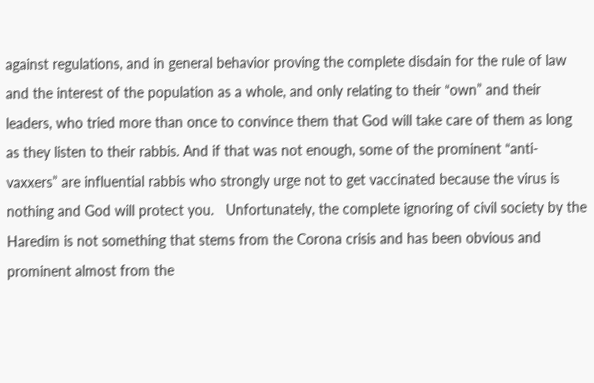against regulations, and in general behavior proving the complete disdain for the rule of law and the interest of the population as a whole, and only relating to their “own” and their leaders, who tried more than once to convince them that God will take care of them as long as they listen to their rabbis. And if that was not enough, some of the prominent “anti-vaxxers” are influential rabbis who strongly urge not to get vaccinated because the virus is nothing and God will protect you.   Unfortunately, the complete ignoring of civil society by the Haredim is not something that stems from the Corona crisis and has been obvious and prominent almost from the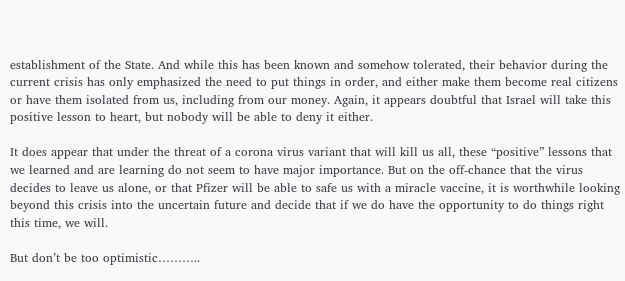establishment of the State. And while this has been known and somehow tolerated, their behavior during the current crisis has only emphasized the need to put things in order, and either make them become real citizens or have them isolated from us, including from our money. Again, it appears doubtful that Israel will take this positive lesson to heart, but nobody will be able to deny it either.

It does appear that under the threat of a corona virus variant that will kill us all, these “positive” lessons that we learned and are learning do not seem to have major importance. But on the off-chance that the virus decides to leave us alone, or that Pfizer will be able to safe us with a miracle vaccine, it is worthwhile looking beyond this crisis into the uncertain future and decide that if we do have the opportunity to do things right this time, we will.

But don’t be too optimistic………..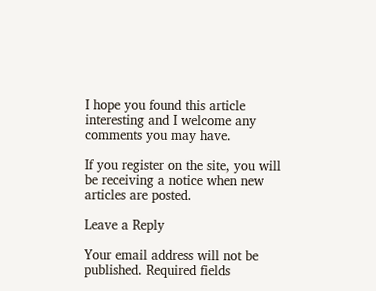I hope you found this article interesting and I welcome any comments you may have.

If you register on the site, you will be receiving a notice when new articles are posted.

Leave a Reply

Your email address will not be published. Required fields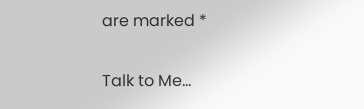are marked *

Talk to Me…